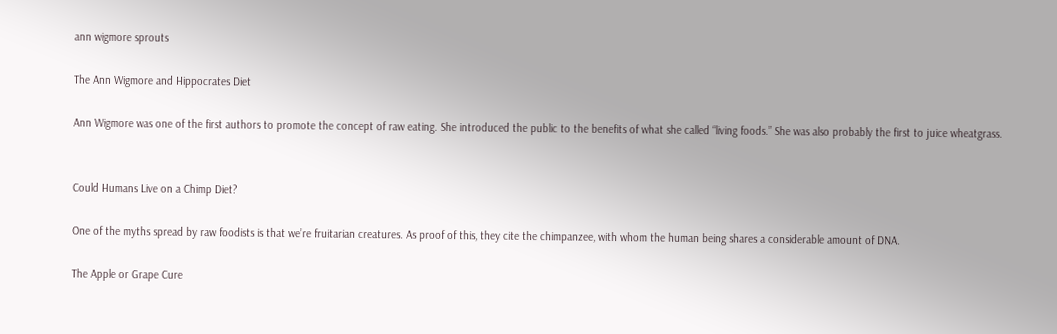ann wigmore sprouts

The Ann Wigmore and Hippocrates Diet

Ann Wigmore was one of the first authors to promote the concept of raw eating. She introduced the public to the benefits of what she called “living foods.” She was also probably the first to juice wheatgrass.


Could Humans Live on a Chimp Diet?

One of the myths spread by raw foodists is that we’re fruitarian creatures. As proof of this, they cite the chimpanzee, with whom the human being shares a considerable amount of DNA.

The Apple or Grape Cure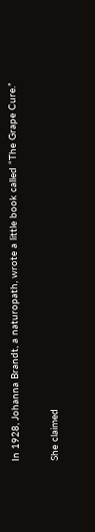In 1928, Johanna Brandt, a naturopath, wrote a little book called “The Grape Cure.”

She claimed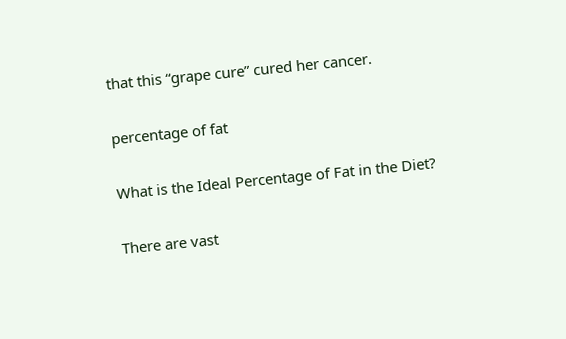that this “grape cure” cured her cancer.

percentage of fat

What is the Ideal Percentage of Fat in the Diet?

There are vast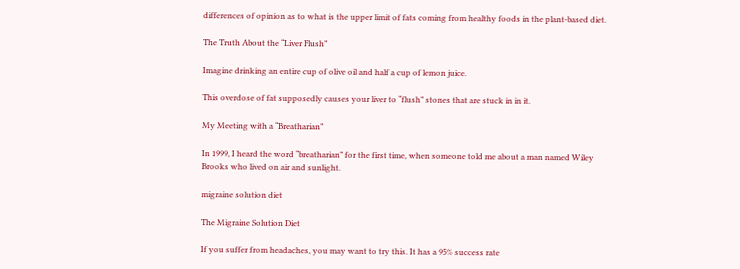differences of opinion as to what is the upper limit of fats coming from healthy foods in the plant-based diet.

The Truth About the “Liver Flush”

Imagine drinking an entire cup of olive oil and half a cup of lemon juice.

This overdose of fat supposedly causes your liver to “flush” stones that are stuck in in it.

My Meeting with a “Breatharian”

In 1999, I heard the word “breatharian” for the first time, when someone told me about a man named Wiley Brooks who lived on air and sunlight.

migraine solution diet

The Migraine Solution Diet

If you suffer from headaches, you may want to try this. It has a 95% success rate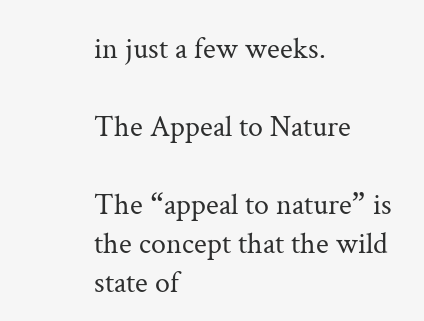in just a few weeks.

The Appeal to Nature

The “appeal to nature” is the concept that the wild state of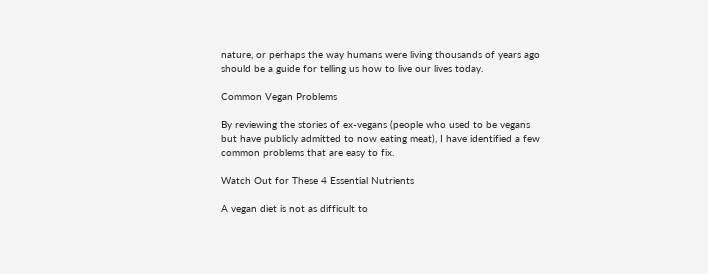nature, or perhaps the way humans were living thousands of years ago should be a guide for telling us how to live our lives today.

Common Vegan Problems

By reviewing the stories of ex-vegans (people who used to be vegans but have publicly admitted to now eating meat), I have identified a few common problems that are easy to fix.

Watch Out for These 4 Essential Nutrients

A vegan diet is not as difficult to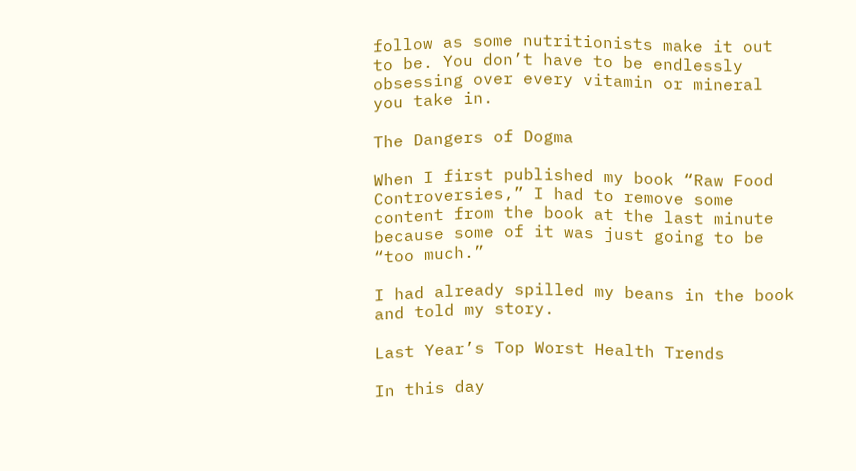follow as some nutritionists make it out to be. You don’t have to be endlessly obsessing over every vitamin or mineral you take in.

The Dangers of Dogma

When I first published my book “Raw Food Controversies,” I had to remove some content from the book at the last minute because some of it was just going to be “too much.”

I had already spilled my beans in the book and told my story.

Last Year’s Top Worst Health Trends

In this day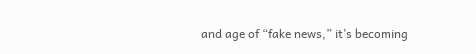and age of “fake news,” it’s becoming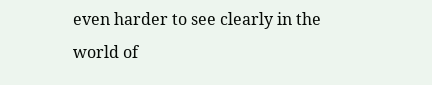even harder to see clearly in the world of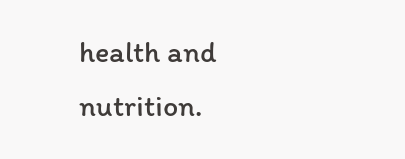health and nutrition.